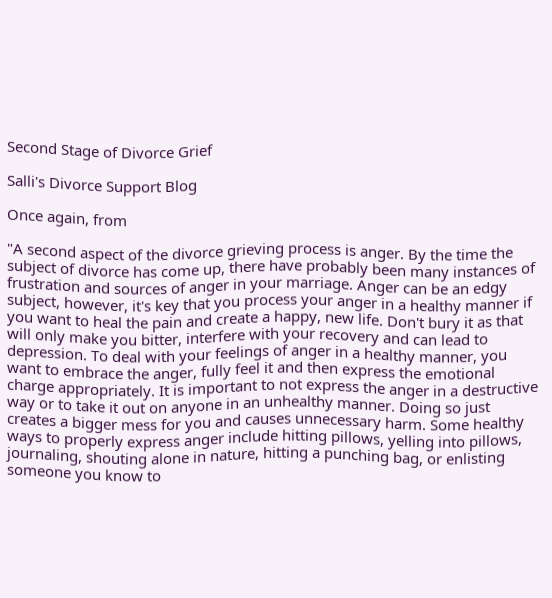Second Stage of Divorce Grief

Salli's Divorce Support Blog

Once again, from

"A second aspect of the divorce grieving process is anger. By the time the subject of divorce has come up, there have probably been many instances of frustration and sources of anger in your marriage. Anger can be an edgy subject, however, it's key that you process your anger in a healthy manner if you want to heal the pain and create a happy, new life. Don't bury it as that will only make you bitter, interfere with your recovery and can lead to depression. To deal with your feelings of anger in a healthy manner, you want to embrace the anger, fully feel it and then express the emotional charge appropriately. It is important to not express the anger in a destructive way or to take it out on anyone in an unhealthy manner. Doing so just creates a bigger mess for you and causes unnecessary harm. Some healthy ways to properly express anger include hitting pillows, yelling into pillows, journaling, shouting alone in nature, hitting a punching bag, or enlisting someone you know to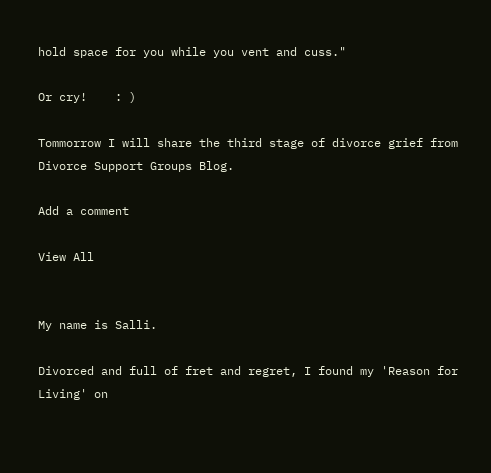hold space for you while you vent and cuss."

Or cry!    : )

Tommorrow I will share the third stage of divorce grief from Divorce Support Groups Blog.

Add a comment

View All


My name is Salli.

Divorced and full of fret and regret, I found my 'Reason for Living' on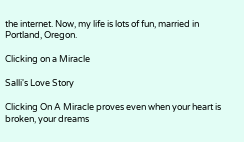the internet. Now, my life is lots of fun, married in Portland, Oregon.

Clicking on a Miracle

Salli's Love Story

Clicking On A Miracle proves even when your heart is broken, your dreams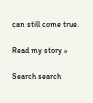can still come true.

Read my story »

Search search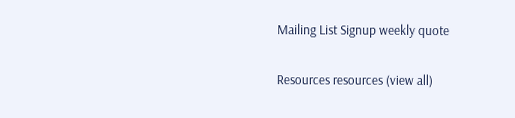Mailing List Signup weekly quote

Resources resources (view all)